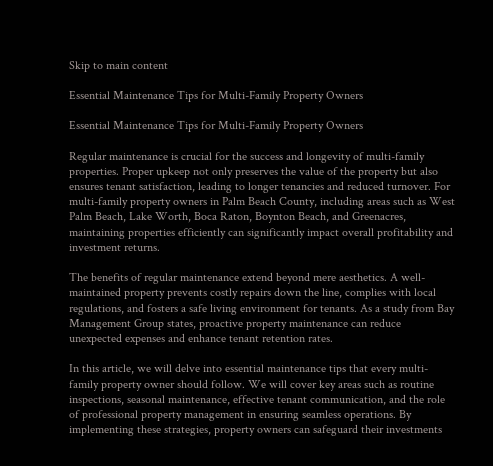Skip to main content

Essential Maintenance Tips for Multi-Family Property Owners

Essential Maintenance Tips for Multi-Family Property Owners

Regular maintenance is crucial for the success and longevity of multi-family properties. Proper upkeep not only preserves the value of the property but also ensures tenant satisfaction, leading to longer tenancies and reduced turnover. For multi-family property owners in Palm Beach County, including areas such as West Palm Beach, Lake Worth, Boca Raton, Boynton Beach, and Greenacres, maintaining properties efficiently can significantly impact overall profitability and investment returns.

The benefits of regular maintenance extend beyond mere aesthetics. A well-maintained property prevents costly repairs down the line, complies with local regulations, and fosters a safe living environment for tenants. As a study from Bay Management Group states, proactive property maintenance can reduce unexpected expenses and enhance tenant retention rates.

In this article, we will delve into essential maintenance tips that every multi-family property owner should follow. We will cover key areas such as routine inspections, seasonal maintenance, effective tenant communication, and the role of professional property management in ensuring seamless operations. By implementing these strategies, property owners can safeguard their investments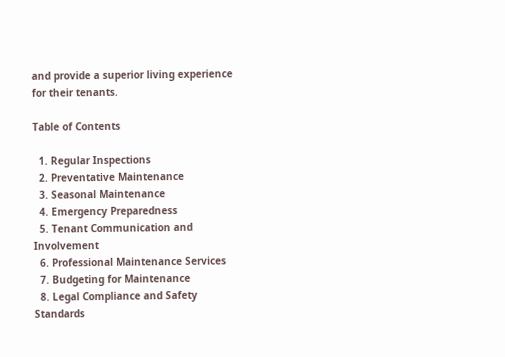and provide a superior living experience for their tenants.

Table of Contents

  1. Regular Inspections
  2. Preventative Maintenance
  3. Seasonal Maintenance
  4. Emergency Preparedness
  5. Tenant Communication and Involvement
  6. Professional Maintenance Services
  7. Budgeting for Maintenance
  8. Legal Compliance and Safety Standards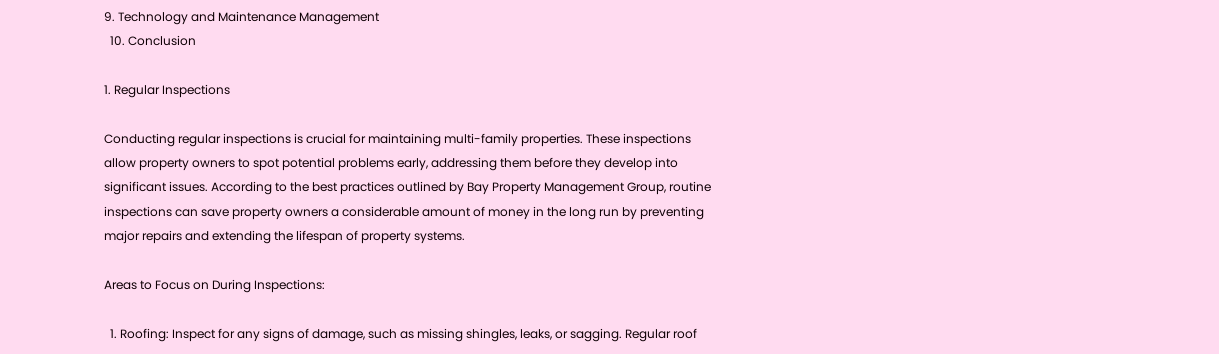9. Technology and Maintenance Management
  10. Conclusion

1. Regular Inspections

Conducting regular inspections is crucial for maintaining multi-family properties. These inspections allow property owners to spot potential problems early, addressing them before they develop into significant issues. According to the best practices outlined by Bay Property Management Group, routine inspections can save property owners a considerable amount of money in the long run by preventing major repairs and extending the lifespan of property systems.

Areas to Focus on During Inspections:

  1. Roofing: Inspect for any signs of damage, such as missing shingles, leaks, or sagging. Regular roof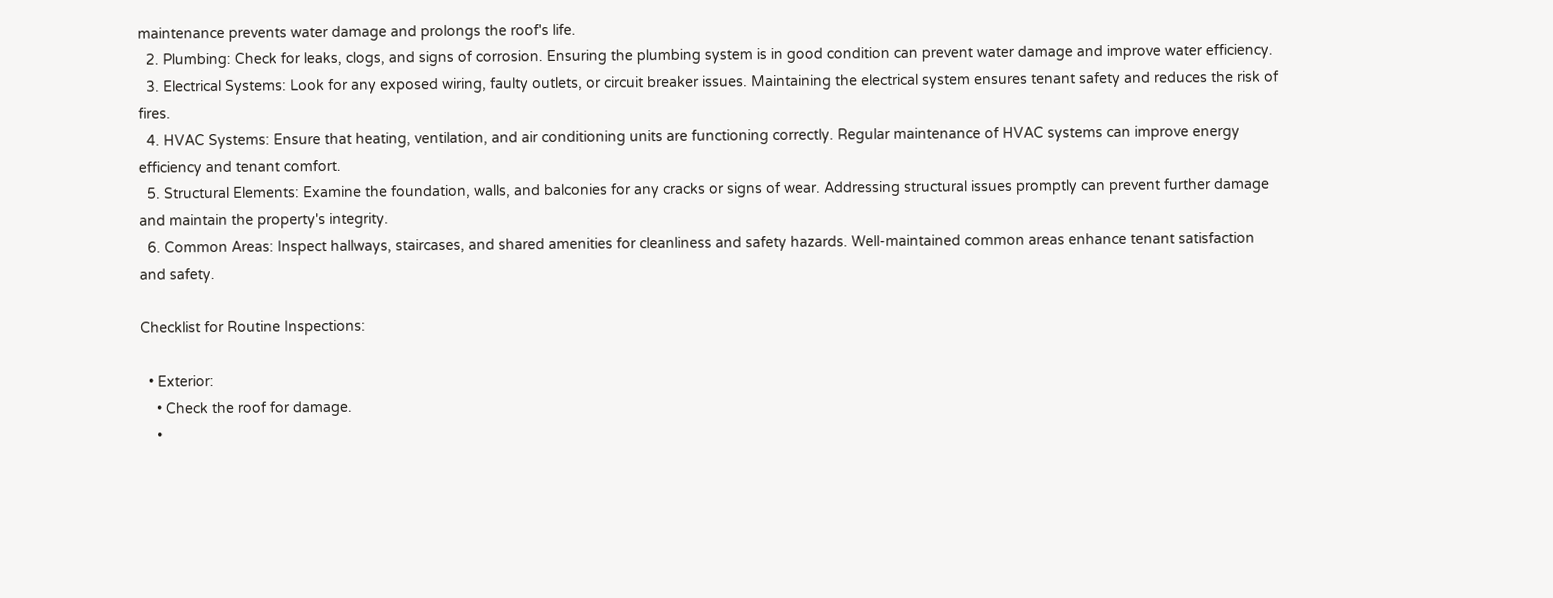maintenance prevents water damage and prolongs the roof's life.
  2. Plumbing: Check for leaks, clogs, and signs of corrosion. Ensuring the plumbing system is in good condition can prevent water damage and improve water efficiency.
  3. Electrical Systems: Look for any exposed wiring, faulty outlets, or circuit breaker issues. Maintaining the electrical system ensures tenant safety and reduces the risk of fires.
  4. HVAC Systems: Ensure that heating, ventilation, and air conditioning units are functioning correctly. Regular maintenance of HVAC systems can improve energy efficiency and tenant comfort.
  5. Structural Elements: Examine the foundation, walls, and balconies for any cracks or signs of wear. Addressing structural issues promptly can prevent further damage and maintain the property's integrity.
  6. Common Areas: Inspect hallways, staircases, and shared amenities for cleanliness and safety hazards. Well-maintained common areas enhance tenant satisfaction and safety.

Checklist for Routine Inspections:

  • Exterior:
    • Check the roof for damage.
    •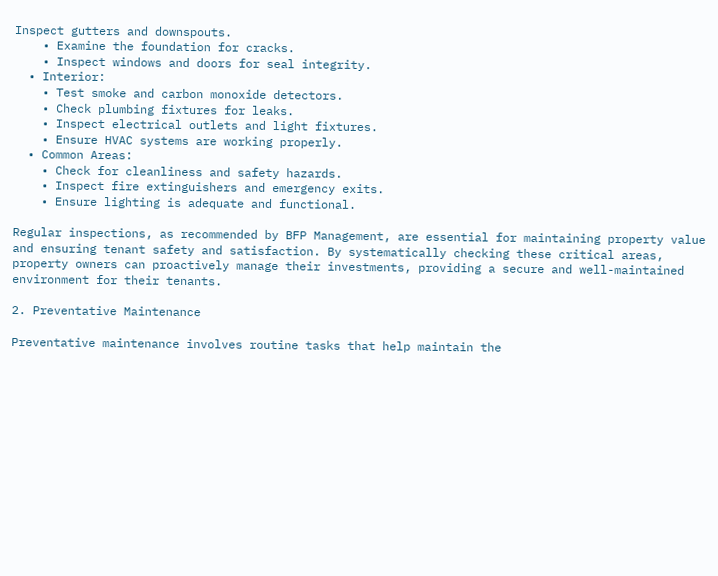Inspect gutters and downspouts.
    • Examine the foundation for cracks.
    • Inspect windows and doors for seal integrity.
  • Interior:
    • Test smoke and carbon monoxide detectors.
    • Check plumbing fixtures for leaks.
    • Inspect electrical outlets and light fixtures.
    • Ensure HVAC systems are working properly.
  • Common Areas:
    • Check for cleanliness and safety hazards.
    • Inspect fire extinguishers and emergency exits.
    • Ensure lighting is adequate and functional.

Regular inspections, as recommended by BFP Management, are essential for maintaining property value and ensuring tenant safety and satisfaction. By systematically checking these critical areas, property owners can proactively manage their investments, providing a secure and well-maintained environment for their tenants.

2. Preventative Maintenance

Preventative maintenance involves routine tasks that help maintain the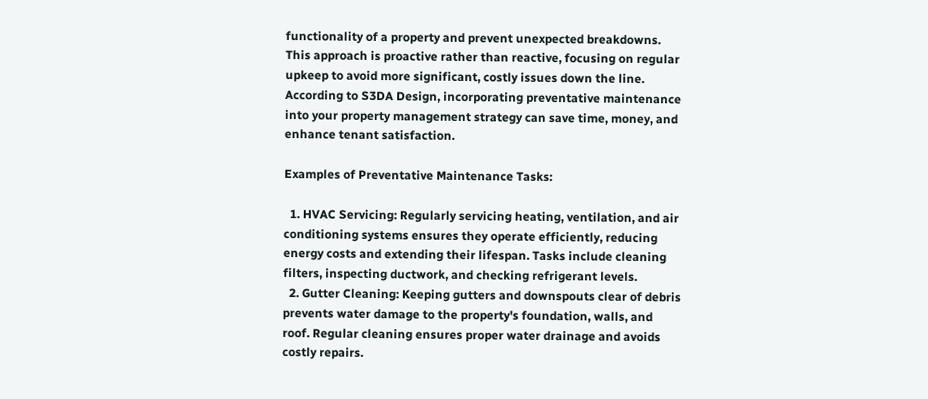functionality of a property and prevent unexpected breakdowns. This approach is proactive rather than reactive, focusing on regular upkeep to avoid more significant, costly issues down the line. According to S3DA Design, incorporating preventative maintenance into your property management strategy can save time, money, and enhance tenant satisfaction.

Examples of Preventative Maintenance Tasks:

  1. HVAC Servicing: Regularly servicing heating, ventilation, and air conditioning systems ensures they operate efficiently, reducing energy costs and extending their lifespan. Tasks include cleaning filters, inspecting ductwork, and checking refrigerant levels.
  2. Gutter Cleaning: Keeping gutters and downspouts clear of debris prevents water damage to the property's foundation, walls, and roof. Regular cleaning ensures proper water drainage and avoids costly repairs.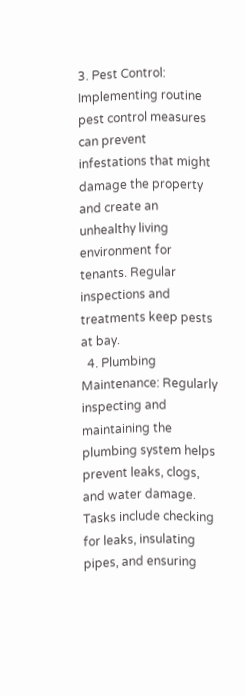3. Pest Control: Implementing routine pest control measures can prevent infestations that might damage the property and create an unhealthy living environment for tenants. Regular inspections and treatments keep pests at bay.
  4. Plumbing Maintenance: Regularly inspecting and maintaining the plumbing system helps prevent leaks, clogs, and water damage. Tasks include checking for leaks, insulating pipes, and ensuring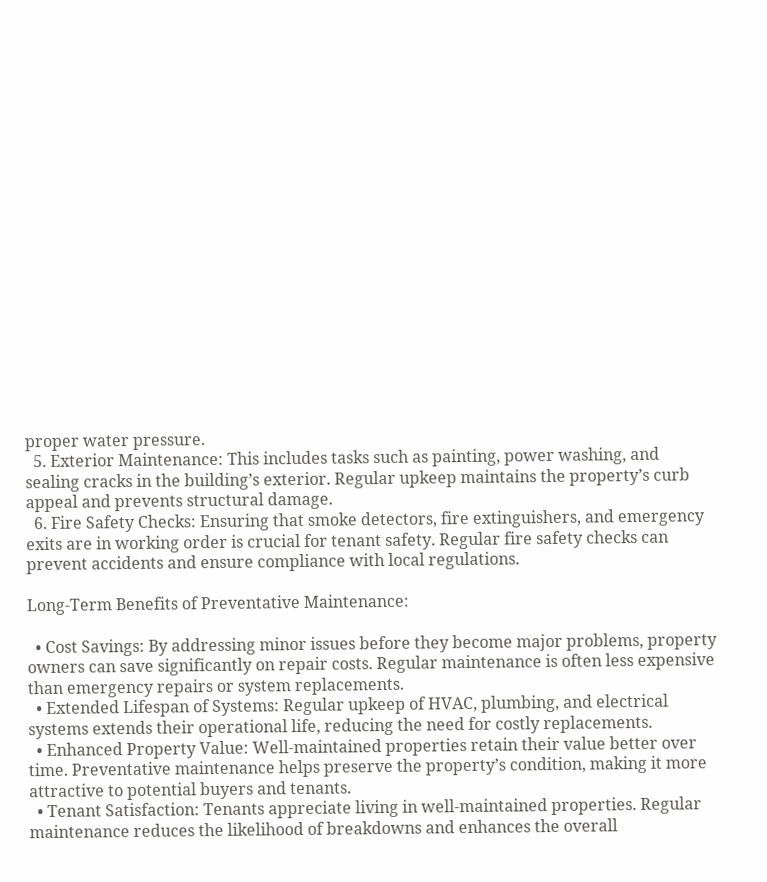proper water pressure.
  5. Exterior Maintenance: This includes tasks such as painting, power washing, and sealing cracks in the building’s exterior. Regular upkeep maintains the property’s curb appeal and prevents structural damage.
  6. Fire Safety Checks: Ensuring that smoke detectors, fire extinguishers, and emergency exits are in working order is crucial for tenant safety. Regular fire safety checks can prevent accidents and ensure compliance with local regulations.

Long-Term Benefits of Preventative Maintenance:

  • Cost Savings: By addressing minor issues before they become major problems, property owners can save significantly on repair costs. Regular maintenance is often less expensive than emergency repairs or system replacements.
  • Extended Lifespan of Systems: Regular upkeep of HVAC, plumbing, and electrical systems extends their operational life, reducing the need for costly replacements.
  • Enhanced Property Value: Well-maintained properties retain their value better over time. Preventative maintenance helps preserve the property’s condition, making it more attractive to potential buyers and tenants.
  • Tenant Satisfaction: Tenants appreciate living in well-maintained properties. Regular maintenance reduces the likelihood of breakdowns and enhances the overall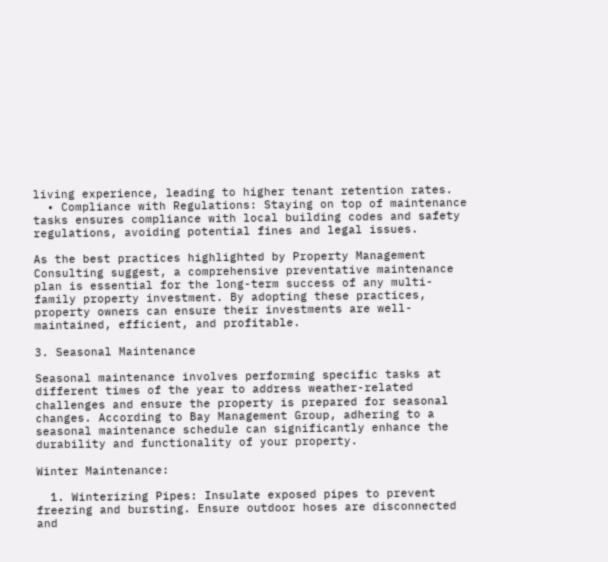living experience, leading to higher tenant retention rates.
  • Compliance with Regulations: Staying on top of maintenance tasks ensures compliance with local building codes and safety regulations, avoiding potential fines and legal issues.

As the best practices highlighted by Property Management Consulting suggest, a comprehensive preventative maintenance plan is essential for the long-term success of any multi-family property investment. By adopting these practices, property owners can ensure their investments are well-maintained, efficient, and profitable.

3. Seasonal Maintenance

Seasonal maintenance involves performing specific tasks at different times of the year to address weather-related challenges and ensure the property is prepared for seasonal changes. According to Bay Management Group, adhering to a seasonal maintenance schedule can significantly enhance the durability and functionality of your property.

Winter Maintenance:

  1. Winterizing Pipes: Insulate exposed pipes to prevent freezing and bursting. Ensure outdoor hoses are disconnected and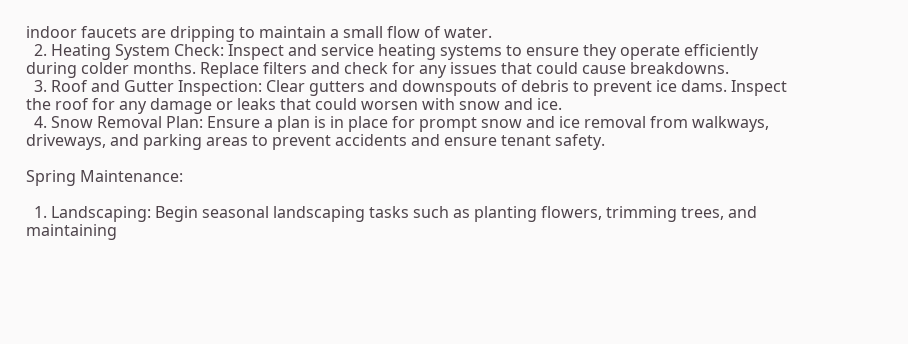indoor faucets are dripping to maintain a small flow of water.
  2. Heating System Check: Inspect and service heating systems to ensure they operate efficiently during colder months. Replace filters and check for any issues that could cause breakdowns.
  3. Roof and Gutter Inspection: Clear gutters and downspouts of debris to prevent ice dams. Inspect the roof for any damage or leaks that could worsen with snow and ice.
  4. Snow Removal Plan: Ensure a plan is in place for prompt snow and ice removal from walkways, driveways, and parking areas to prevent accidents and ensure tenant safety.

Spring Maintenance:

  1. Landscaping: Begin seasonal landscaping tasks such as planting flowers, trimming trees, and maintaining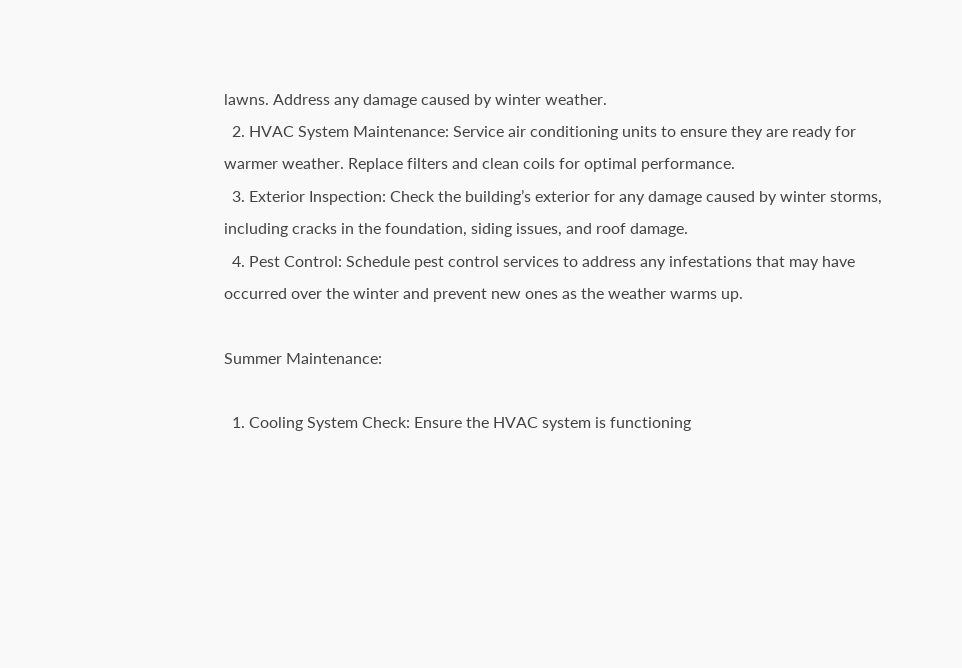lawns. Address any damage caused by winter weather.
  2. HVAC System Maintenance: Service air conditioning units to ensure they are ready for warmer weather. Replace filters and clean coils for optimal performance.
  3. Exterior Inspection: Check the building’s exterior for any damage caused by winter storms, including cracks in the foundation, siding issues, and roof damage.
  4. Pest Control: Schedule pest control services to address any infestations that may have occurred over the winter and prevent new ones as the weather warms up.

Summer Maintenance:

  1. Cooling System Check: Ensure the HVAC system is functioning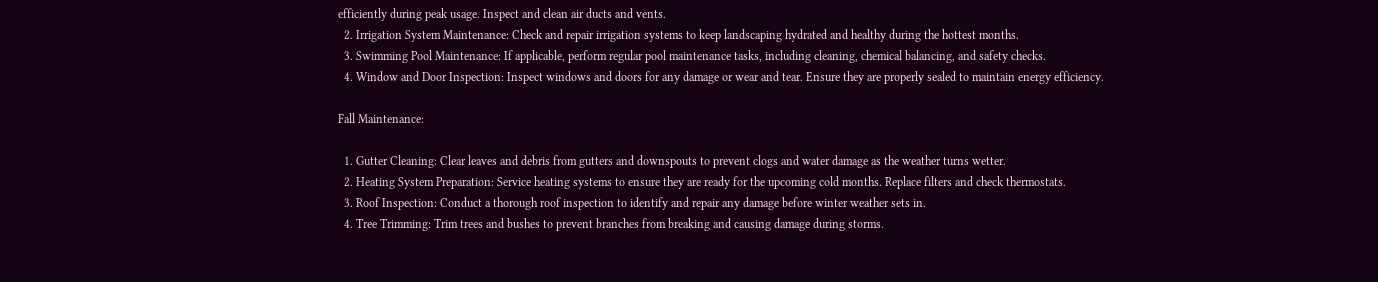efficiently during peak usage. Inspect and clean air ducts and vents.
  2. Irrigation System Maintenance: Check and repair irrigation systems to keep landscaping hydrated and healthy during the hottest months.
  3. Swimming Pool Maintenance: If applicable, perform regular pool maintenance tasks, including cleaning, chemical balancing, and safety checks.
  4. Window and Door Inspection: Inspect windows and doors for any damage or wear and tear. Ensure they are properly sealed to maintain energy efficiency.

Fall Maintenance:

  1. Gutter Cleaning: Clear leaves and debris from gutters and downspouts to prevent clogs and water damage as the weather turns wetter.
  2. Heating System Preparation: Service heating systems to ensure they are ready for the upcoming cold months. Replace filters and check thermostats.
  3. Roof Inspection: Conduct a thorough roof inspection to identify and repair any damage before winter weather sets in.
  4. Tree Trimming: Trim trees and bushes to prevent branches from breaking and causing damage during storms.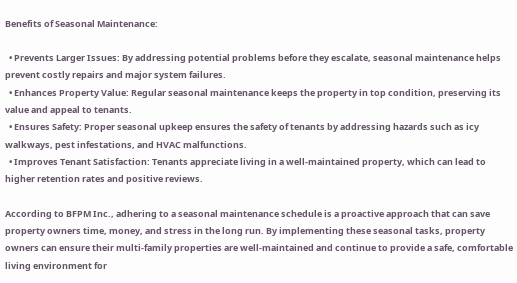Benefits of Seasonal Maintenance:

  • Prevents Larger Issues: By addressing potential problems before they escalate, seasonal maintenance helps prevent costly repairs and major system failures.
  • Enhances Property Value: Regular seasonal maintenance keeps the property in top condition, preserving its value and appeal to tenants.
  • Ensures Safety: Proper seasonal upkeep ensures the safety of tenants by addressing hazards such as icy walkways, pest infestations, and HVAC malfunctions.
  • Improves Tenant Satisfaction: Tenants appreciate living in a well-maintained property, which can lead to higher retention rates and positive reviews.

According to BFPM Inc., adhering to a seasonal maintenance schedule is a proactive approach that can save property owners time, money, and stress in the long run. By implementing these seasonal tasks, property owners can ensure their multi-family properties are well-maintained and continue to provide a safe, comfortable living environment for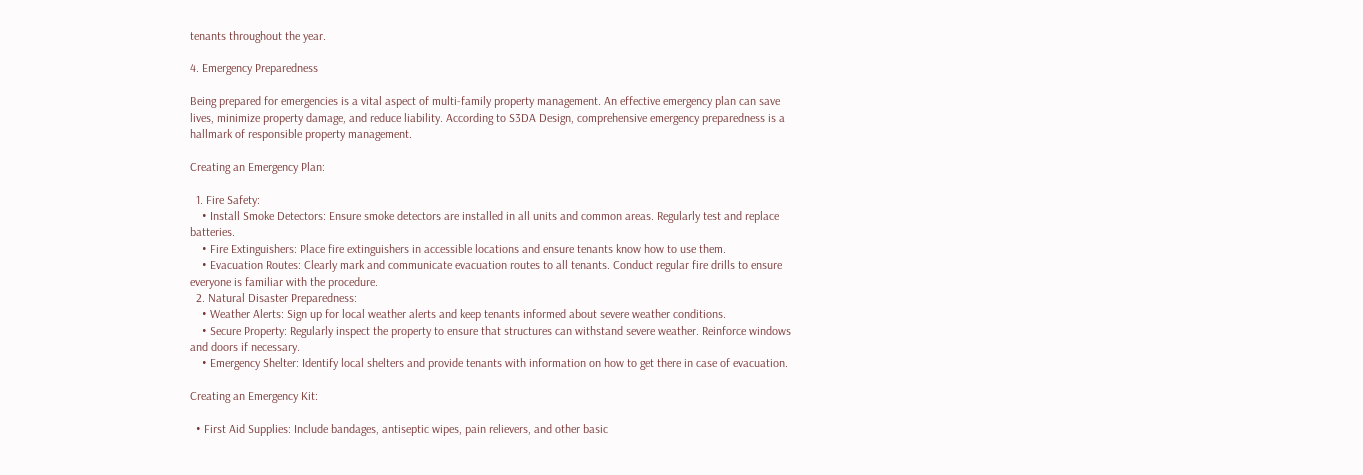tenants throughout the year.

4. Emergency Preparedness

Being prepared for emergencies is a vital aspect of multi-family property management. An effective emergency plan can save lives, minimize property damage, and reduce liability. According to S3DA Design, comprehensive emergency preparedness is a hallmark of responsible property management.

Creating an Emergency Plan:

  1. Fire Safety:
    • Install Smoke Detectors: Ensure smoke detectors are installed in all units and common areas. Regularly test and replace batteries.
    • Fire Extinguishers: Place fire extinguishers in accessible locations and ensure tenants know how to use them.
    • Evacuation Routes: Clearly mark and communicate evacuation routes to all tenants. Conduct regular fire drills to ensure everyone is familiar with the procedure.
  2. Natural Disaster Preparedness:
    • Weather Alerts: Sign up for local weather alerts and keep tenants informed about severe weather conditions.
    • Secure Property: Regularly inspect the property to ensure that structures can withstand severe weather. Reinforce windows and doors if necessary.
    • Emergency Shelter: Identify local shelters and provide tenants with information on how to get there in case of evacuation.

Creating an Emergency Kit:

  • First Aid Supplies: Include bandages, antiseptic wipes, pain relievers, and other basic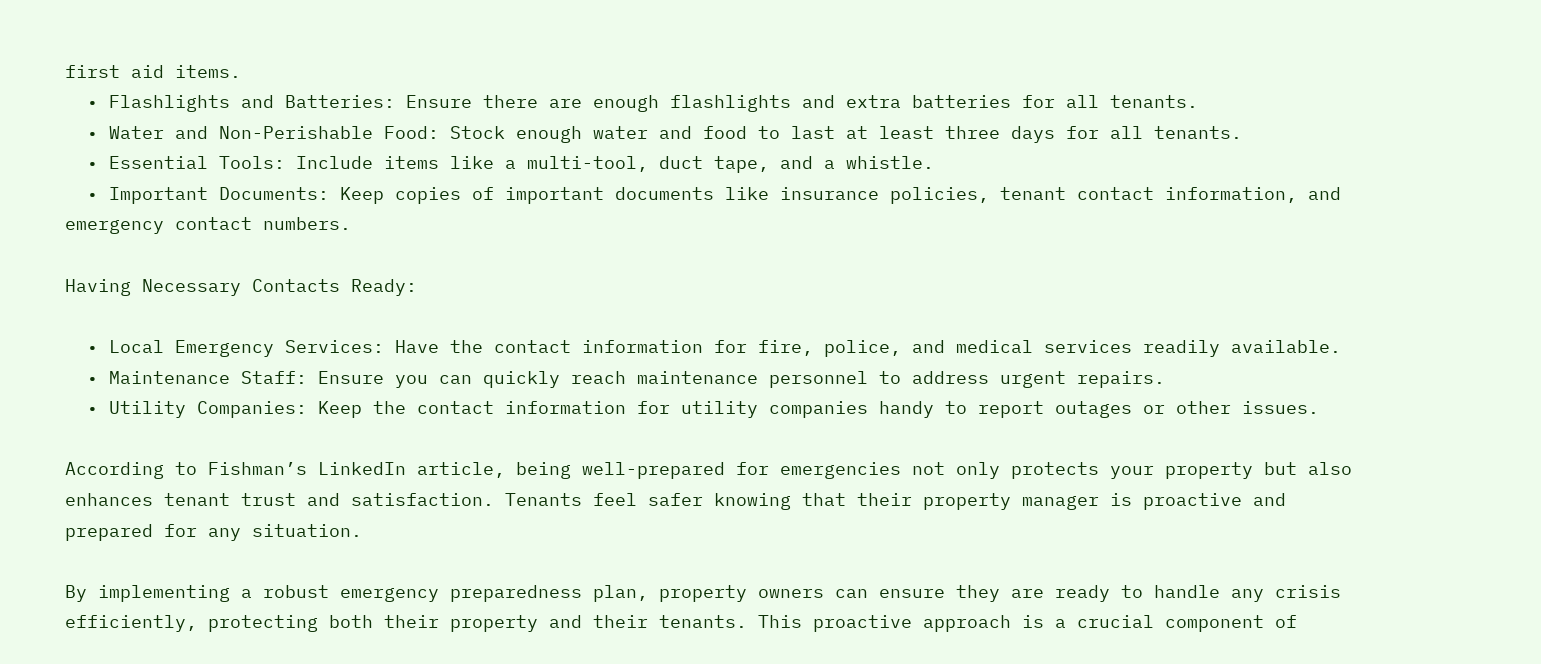first aid items.
  • Flashlights and Batteries: Ensure there are enough flashlights and extra batteries for all tenants.
  • Water and Non-Perishable Food: Stock enough water and food to last at least three days for all tenants.
  • Essential Tools: Include items like a multi-tool, duct tape, and a whistle.
  • Important Documents: Keep copies of important documents like insurance policies, tenant contact information, and emergency contact numbers.

Having Necessary Contacts Ready:

  • Local Emergency Services: Have the contact information for fire, police, and medical services readily available.
  • Maintenance Staff: Ensure you can quickly reach maintenance personnel to address urgent repairs.
  • Utility Companies: Keep the contact information for utility companies handy to report outages or other issues.

According to Fishman’s LinkedIn article, being well-prepared for emergencies not only protects your property but also enhances tenant trust and satisfaction. Tenants feel safer knowing that their property manager is proactive and prepared for any situation.

By implementing a robust emergency preparedness plan, property owners can ensure they are ready to handle any crisis efficiently, protecting both their property and their tenants. This proactive approach is a crucial component of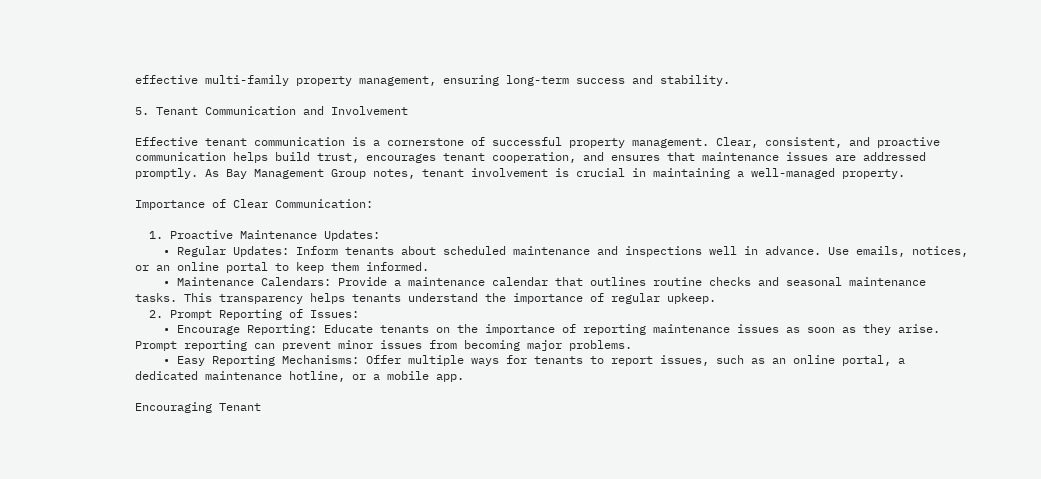effective multi-family property management, ensuring long-term success and stability.

5. Tenant Communication and Involvement

Effective tenant communication is a cornerstone of successful property management. Clear, consistent, and proactive communication helps build trust, encourages tenant cooperation, and ensures that maintenance issues are addressed promptly. As Bay Management Group notes, tenant involvement is crucial in maintaining a well-managed property.

Importance of Clear Communication:

  1. Proactive Maintenance Updates:
    • Regular Updates: Inform tenants about scheduled maintenance and inspections well in advance. Use emails, notices, or an online portal to keep them informed.
    • Maintenance Calendars: Provide a maintenance calendar that outlines routine checks and seasonal maintenance tasks. This transparency helps tenants understand the importance of regular upkeep.
  2. Prompt Reporting of Issues:
    • Encourage Reporting: Educate tenants on the importance of reporting maintenance issues as soon as they arise. Prompt reporting can prevent minor issues from becoming major problems.
    • Easy Reporting Mechanisms: Offer multiple ways for tenants to report issues, such as an online portal, a dedicated maintenance hotline, or a mobile app.

Encouraging Tenant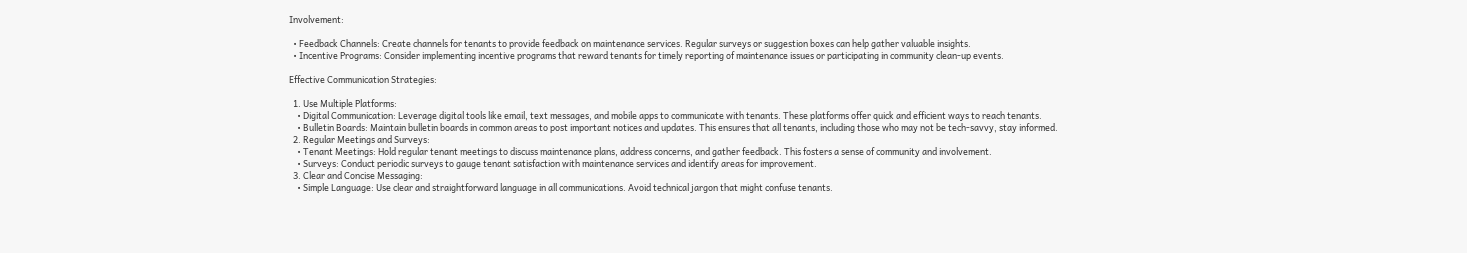Involvement:

  • Feedback Channels: Create channels for tenants to provide feedback on maintenance services. Regular surveys or suggestion boxes can help gather valuable insights.
  • Incentive Programs: Consider implementing incentive programs that reward tenants for timely reporting of maintenance issues or participating in community clean-up events.

Effective Communication Strategies:

  1. Use Multiple Platforms:
    • Digital Communication: Leverage digital tools like email, text messages, and mobile apps to communicate with tenants. These platforms offer quick and efficient ways to reach tenants.
    • Bulletin Boards: Maintain bulletin boards in common areas to post important notices and updates. This ensures that all tenants, including those who may not be tech-savvy, stay informed.
  2. Regular Meetings and Surveys:
    • Tenant Meetings: Hold regular tenant meetings to discuss maintenance plans, address concerns, and gather feedback. This fosters a sense of community and involvement.
    • Surveys: Conduct periodic surveys to gauge tenant satisfaction with maintenance services and identify areas for improvement.
  3. Clear and Concise Messaging:
    • Simple Language: Use clear and straightforward language in all communications. Avoid technical jargon that might confuse tenants.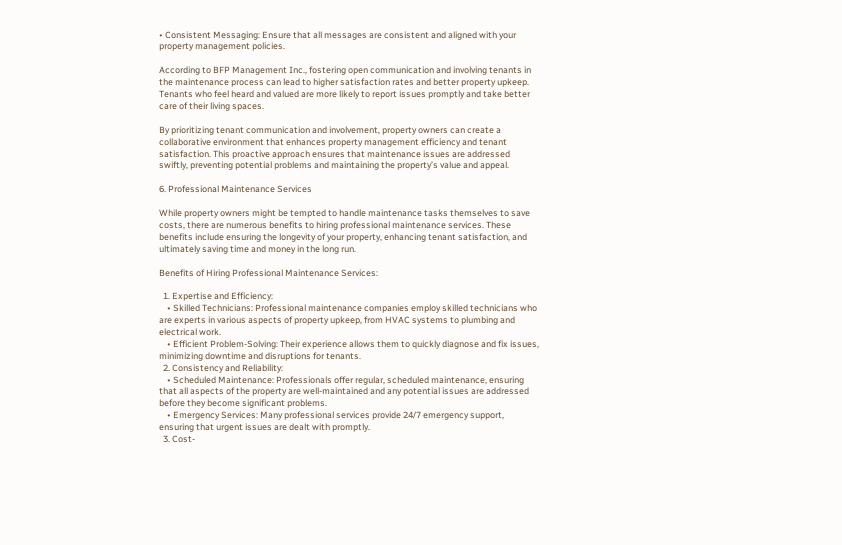• Consistent Messaging: Ensure that all messages are consistent and aligned with your property management policies.

According to BFP Management Inc., fostering open communication and involving tenants in the maintenance process can lead to higher satisfaction rates and better property upkeep. Tenants who feel heard and valued are more likely to report issues promptly and take better care of their living spaces.

By prioritizing tenant communication and involvement, property owners can create a collaborative environment that enhances property management efficiency and tenant satisfaction. This proactive approach ensures that maintenance issues are addressed swiftly, preventing potential problems and maintaining the property’s value and appeal.

6. Professional Maintenance Services

While property owners might be tempted to handle maintenance tasks themselves to save costs, there are numerous benefits to hiring professional maintenance services. These benefits include ensuring the longevity of your property, enhancing tenant satisfaction, and ultimately saving time and money in the long run.

Benefits of Hiring Professional Maintenance Services:

  1. Expertise and Efficiency:
    • Skilled Technicians: Professional maintenance companies employ skilled technicians who are experts in various aspects of property upkeep, from HVAC systems to plumbing and electrical work.
    • Efficient Problem-Solving: Their experience allows them to quickly diagnose and fix issues, minimizing downtime and disruptions for tenants.
  2. Consistency and Reliability:
    • Scheduled Maintenance: Professionals offer regular, scheduled maintenance, ensuring that all aspects of the property are well-maintained and any potential issues are addressed before they become significant problems.
    • Emergency Services: Many professional services provide 24/7 emergency support, ensuring that urgent issues are dealt with promptly.
  3. Cost-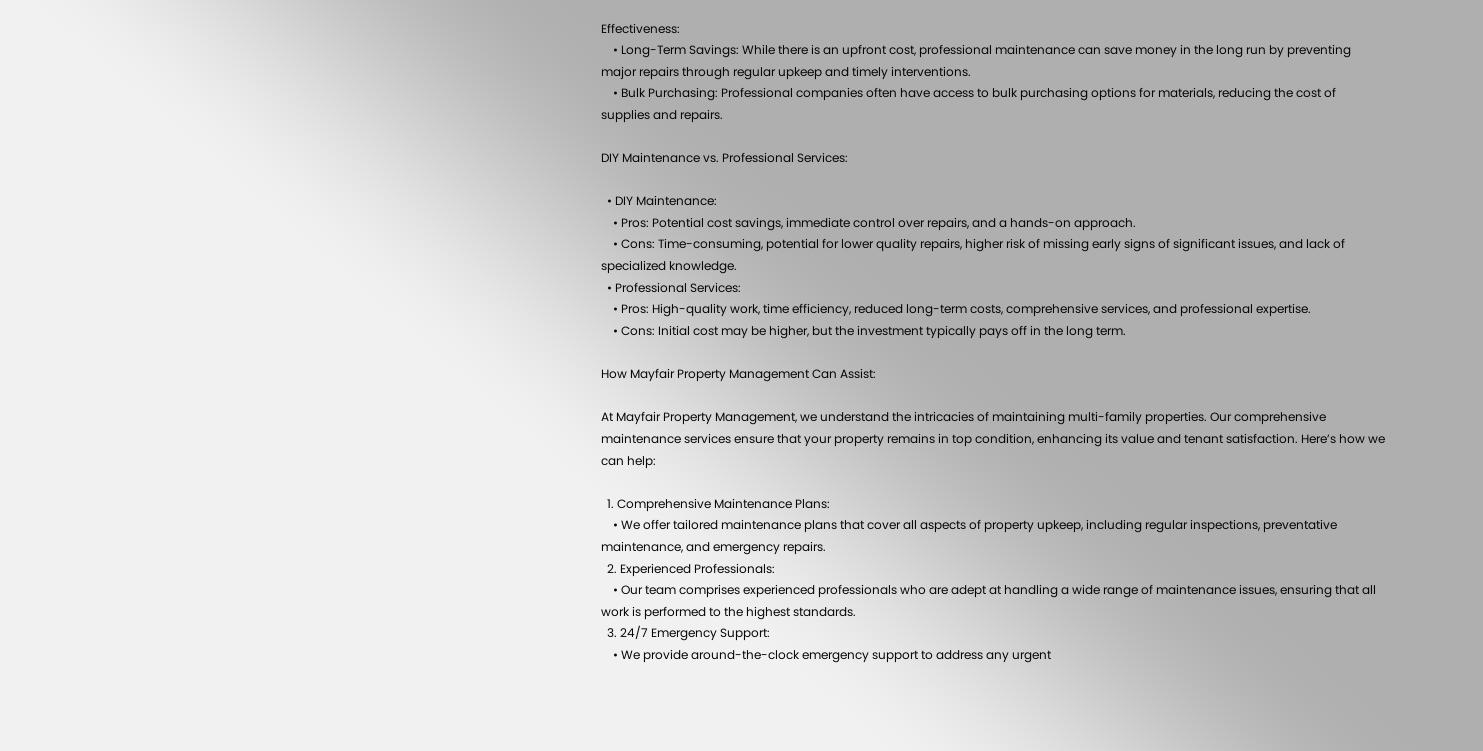Effectiveness:
    • Long-Term Savings: While there is an upfront cost, professional maintenance can save money in the long run by preventing major repairs through regular upkeep and timely interventions.
    • Bulk Purchasing: Professional companies often have access to bulk purchasing options for materials, reducing the cost of supplies and repairs.

DIY Maintenance vs. Professional Services:

  • DIY Maintenance:
    • Pros: Potential cost savings, immediate control over repairs, and a hands-on approach.
    • Cons: Time-consuming, potential for lower quality repairs, higher risk of missing early signs of significant issues, and lack of specialized knowledge.
  • Professional Services:
    • Pros: High-quality work, time efficiency, reduced long-term costs, comprehensive services, and professional expertise.
    • Cons: Initial cost may be higher, but the investment typically pays off in the long term.

How Mayfair Property Management Can Assist:

At Mayfair Property Management, we understand the intricacies of maintaining multi-family properties. Our comprehensive maintenance services ensure that your property remains in top condition, enhancing its value and tenant satisfaction. Here’s how we can help:

  1. Comprehensive Maintenance Plans:
    • We offer tailored maintenance plans that cover all aspects of property upkeep, including regular inspections, preventative maintenance, and emergency repairs.
  2. Experienced Professionals:
    • Our team comprises experienced professionals who are adept at handling a wide range of maintenance issues, ensuring that all work is performed to the highest standards.
  3. 24/7 Emergency Support:
    • We provide around-the-clock emergency support to address any urgent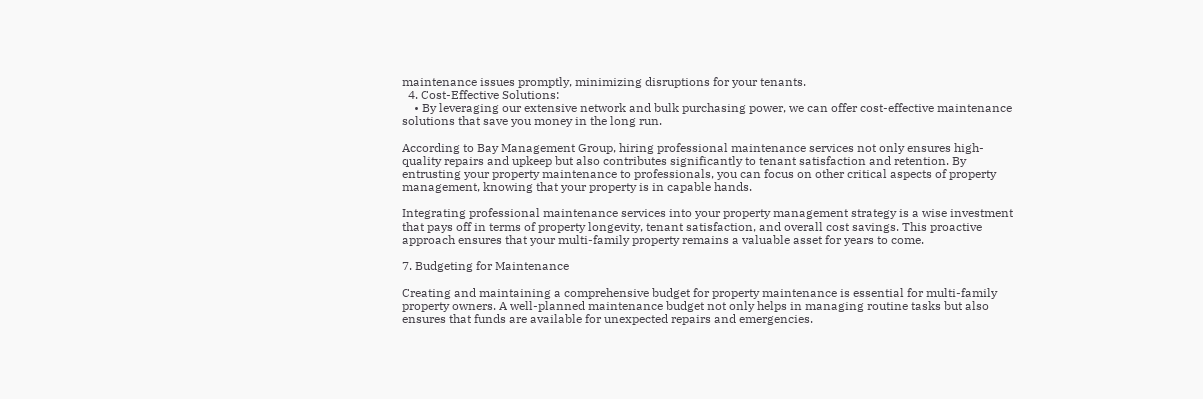maintenance issues promptly, minimizing disruptions for your tenants.
  4. Cost-Effective Solutions:
    • By leveraging our extensive network and bulk purchasing power, we can offer cost-effective maintenance solutions that save you money in the long run.

According to Bay Management Group, hiring professional maintenance services not only ensures high-quality repairs and upkeep but also contributes significantly to tenant satisfaction and retention. By entrusting your property maintenance to professionals, you can focus on other critical aspects of property management, knowing that your property is in capable hands.

Integrating professional maintenance services into your property management strategy is a wise investment that pays off in terms of property longevity, tenant satisfaction, and overall cost savings. This proactive approach ensures that your multi-family property remains a valuable asset for years to come.

7. Budgeting for Maintenance

Creating and maintaining a comprehensive budget for property maintenance is essential for multi-family property owners. A well-planned maintenance budget not only helps in managing routine tasks but also ensures that funds are available for unexpected repairs and emergencies.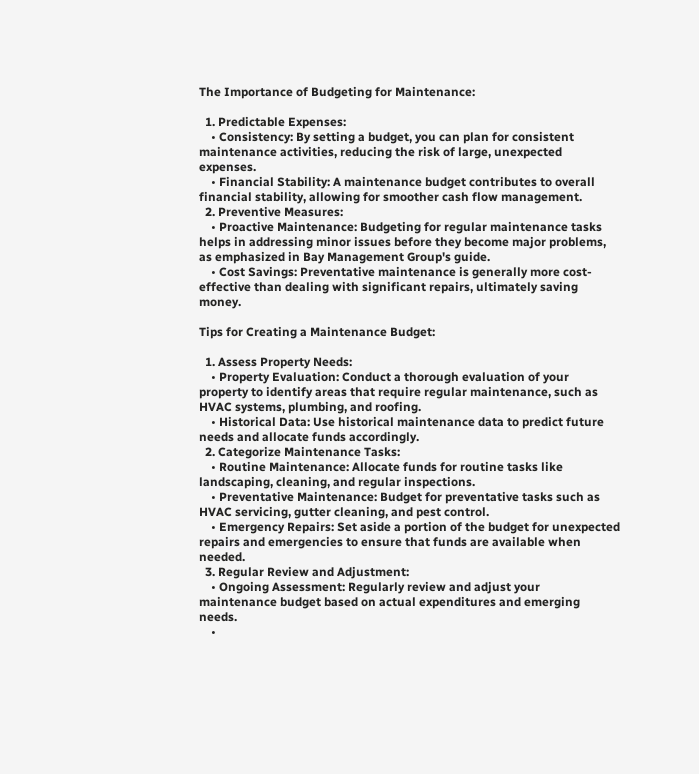The Importance of Budgeting for Maintenance:

  1. Predictable Expenses:
    • Consistency: By setting a budget, you can plan for consistent maintenance activities, reducing the risk of large, unexpected expenses.
    • Financial Stability: A maintenance budget contributes to overall financial stability, allowing for smoother cash flow management.
  2. Preventive Measures:
    • Proactive Maintenance: Budgeting for regular maintenance tasks helps in addressing minor issues before they become major problems, as emphasized in Bay Management Group's guide.
    • Cost Savings: Preventative maintenance is generally more cost-effective than dealing with significant repairs, ultimately saving money.

Tips for Creating a Maintenance Budget:

  1. Assess Property Needs:
    • Property Evaluation: Conduct a thorough evaluation of your property to identify areas that require regular maintenance, such as HVAC systems, plumbing, and roofing.
    • Historical Data: Use historical maintenance data to predict future needs and allocate funds accordingly.
  2. Categorize Maintenance Tasks:
    • Routine Maintenance: Allocate funds for routine tasks like landscaping, cleaning, and regular inspections.
    • Preventative Maintenance: Budget for preventative tasks such as HVAC servicing, gutter cleaning, and pest control.
    • Emergency Repairs: Set aside a portion of the budget for unexpected repairs and emergencies to ensure that funds are available when needed.
  3. Regular Review and Adjustment:
    • Ongoing Assessment: Regularly review and adjust your maintenance budget based on actual expenditures and emerging needs.
    •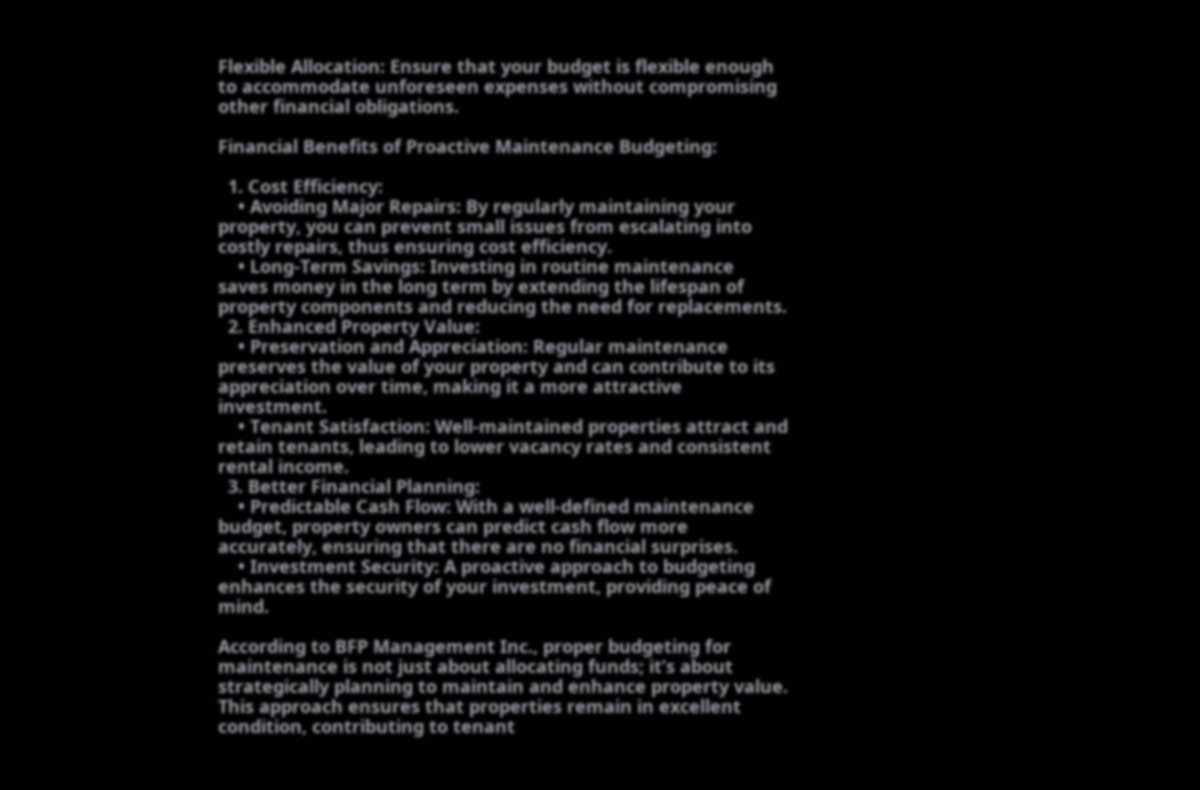Flexible Allocation: Ensure that your budget is flexible enough to accommodate unforeseen expenses without compromising other financial obligations.

Financial Benefits of Proactive Maintenance Budgeting:

  1. Cost Efficiency:
    • Avoiding Major Repairs: By regularly maintaining your property, you can prevent small issues from escalating into costly repairs, thus ensuring cost efficiency.
    • Long-Term Savings: Investing in routine maintenance saves money in the long term by extending the lifespan of property components and reducing the need for replacements.
  2. Enhanced Property Value:
    • Preservation and Appreciation: Regular maintenance preserves the value of your property and can contribute to its appreciation over time, making it a more attractive investment.
    • Tenant Satisfaction: Well-maintained properties attract and retain tenants, leading to lower vacancy rates and consistent rental income.
  3. Better Financial Planning:
    • Predictable Cash Flow: With a well-defined maintenance budget, property owners can predict cash flow more accurately, ensuring that there are no financial surprises.
    • Investment Security: A proactive approach to budgeting enhances the security of your investment, providing peace of mind.

According to BFP Management Inc., proper budgeting for maintenance is not just about allocating funds; it’s about strategically planning to maintain and enhance property value. This approach ensures that properties remain in excellent condition, contributing to tenant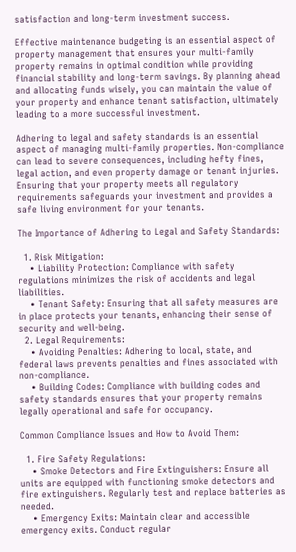satisfaction and long-term investment success.

Effective maintenance budgeting is an essential aspect of property management that ensures your multi-family property remains in optimal condition while providing financial stability and long-term savings. By planning ahead and allocating funds wisely, you can maintain the value of your property and enhance tenant satisfaction, ultimately leading to a more successful investment.

Adhering to legal and safety standards is an essential aspect of managing multi-family properties. Non-compliance can lead to severe consequences, including hefty fines, legal action, and even property damage or tenant injuries. Ensuring that your property meets all regulatory requirements safeguards your investment and provides a safe living environment for your tenants.

The Importance of Adhering to Legal and Safety Standards:

  1. Risk Mitigation:
    • Liability Protection: Compliance with safety regulations minimizes the risk of accidents and legal liabilities.
    • Tenant Safety: Ensuring that all safety measures are in place protects your tenants, enhancing their sense of security and well-being.
  2. Legal Requirements:
    • Avoiding Penalties: Adhering to local, state, and federal laws prevents penalties and fines associated with non-compliance.
    • Building Codes: Compliance with building codes and safety standards ensures that your property remains legally operational and safe for occupancy.

Common Compliance Issues and How to Avoid Them:

  1. Fire Safety Regulations:
    • Smoke Detectors and Fire Extinguishers: Ensure all units are equipped with functioning smoke detectors and fire extinguishers. Regularly test and replace batteries as needed.
    • Emergency Exits: Maintain clear and accessible emergency exits. Conduct regular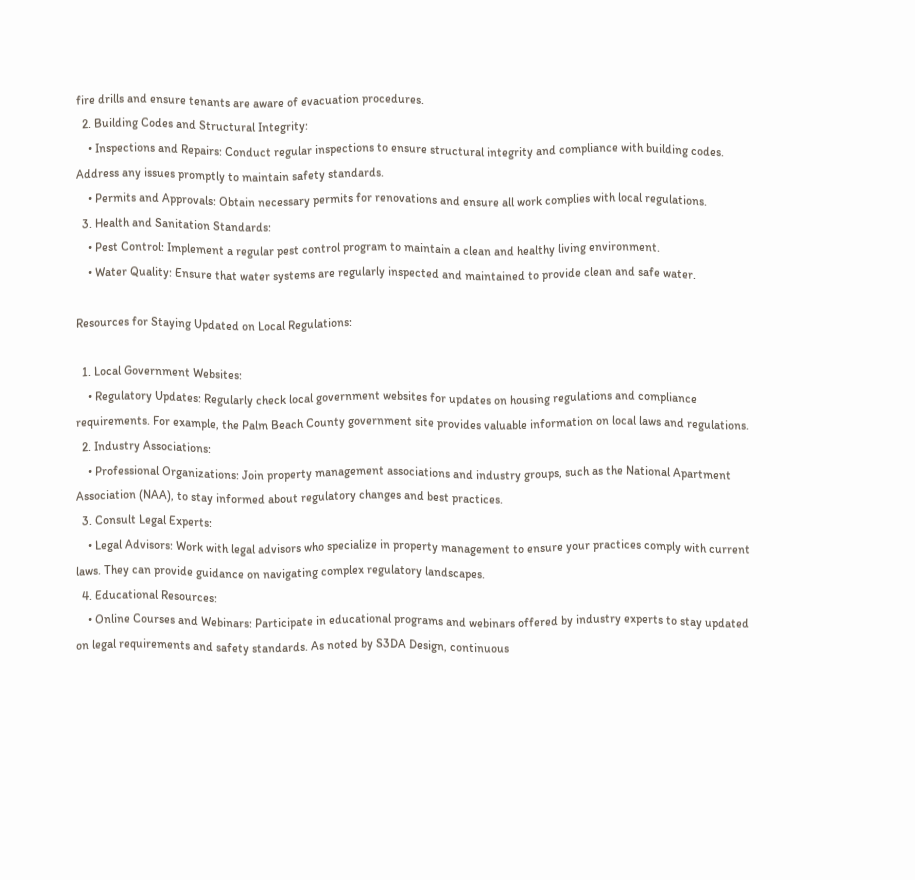fire drills and ensure tenants are aware of evacuation procedures.
  2. Building Codes and Structural Integrity:
    • Inspections and Repairs: Conduct regular inspections to ensure structural integrity and compliance with building codes. Address any issues promptly to maintain safety standards.
    • Permits and Approvals: Obtain necessary permits for renovations and ensure all work complies with local regulations.
  3. Health and Sanitation Standards:
    • Pest Control: Implement a regular pest control program to maintain a clean and healthy living environment.
    • Water Quality: Ensure that water systems are regularly inspected and maintained to provide clean and safe water.

Resources for Staying Updated on Local Regulations:

  1. Local Government Websites:
    • Regulatory Updates: Regularly check local government websites for updates on housing regulations and compliance requirements. For example, the Palm Beach County government site provides valuable information on local laws and regulations.
  2. Industry Associations:
    • Professional Organizations: Join property management associations and industry groups, such as the National Apartment Association (NAA), to stay informed about regulatory changes and best practices.
  3. Consult Legal Experts:
    • Legal Advisors: Work with legal advisors who specialize in property management to ensure your practices comply with current laws. They can provide guidance on navigating complex regulatory landscapes.
  4. Educational Resources:
    • Online Courses and Webinars: Participate in educational programs and webinars offered by industry experts to stay updated on legal requirements and safety standards. As noted by S3DA Design, continuous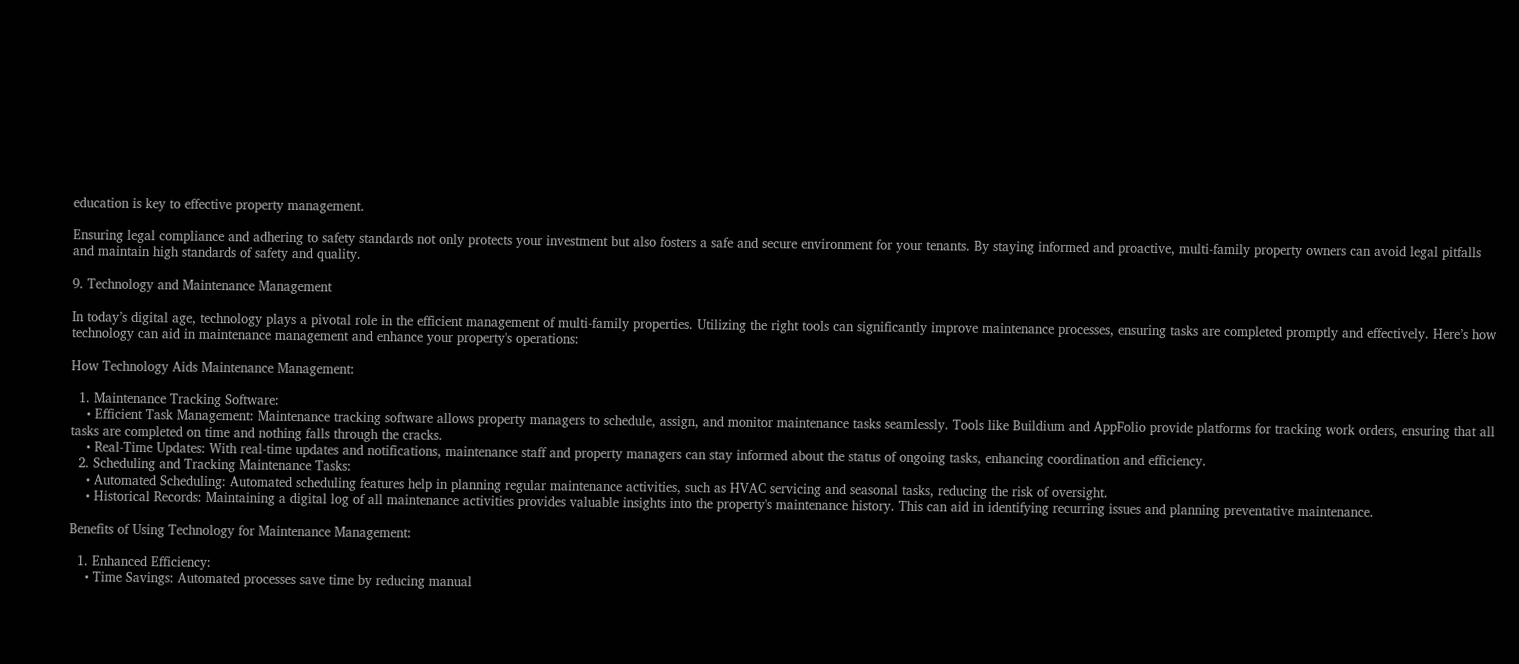education is key to effective property management.

Ensuring legal compliance and adhering to safety standards not only protects your investment but also fosters a safe and secure environment for your tenants. By staying informed and proactive, multi-family property owners can avoid legal pitfalls and maintain high standards of safety and quality.

9. Technology and Maintenance Management

In today’s digital age, technology plays a pivotal role in the efficient management of multi-family properties. Utilizing the right tools can significantly improve maintenance processes, ensuring tasks are completed promptly and effectively. Here’s how technology can aid in maintenance management and enhance your property's operations:

How Technology Aids Maintenance Management:

  1. Maintenance Tracking Software:
    • Efficient Task Management: Maintenance tracking software allows property managers to schedule, assign, and monitor maintenance tasks seamlessly. Tools like Buildium and AppFolio provide platforms for tracking work orders, ensuring that all tasks are completed on time and nothing falls through the cracks.
    • Real-Time Updates: With real-time updates and notifications, maintenance staff and property managers can stay informed about the status of ongoing tasks, enhancing coordination and efficiency.
  2. Scheduling and Tracking Maintenance Tasks:
    • Automated Scheduling: Automated scheduling features help in planning regular maintenance activities, such as HVAC servicing and seasonal tasks, reducing the risk of oversight.
    • Historical Records: Maintaining a digital log of all maintenance activities provides valuable insights into the property's maintenance history. This can aid in identifying recurring issues and planning preventative maintenance.

Benefits of Using Technology for Maintenance Management:

  1. Enhanced Efficiency:
    • Time Savings: Automated processes save time by reducing manual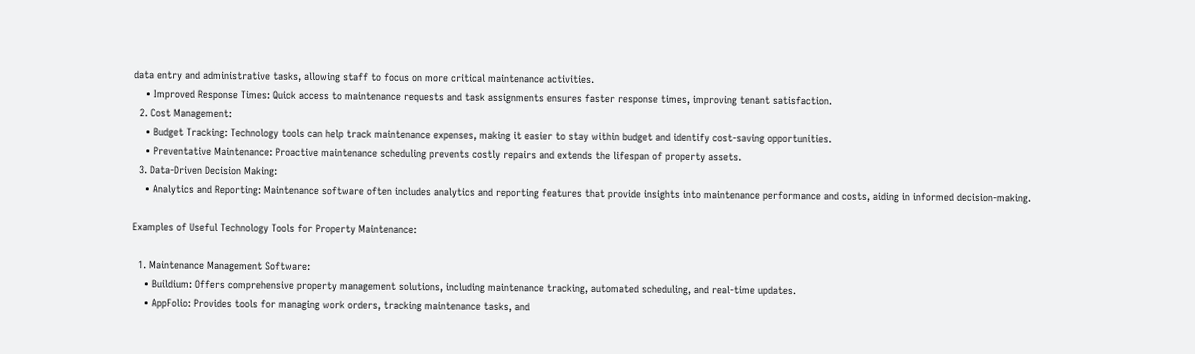data entry and administrative tasks, allowing staff to focus on more critical maintenance activities.
    • Improved Response Times: Quick access to maintenance requests and task assignments ensures faster response times, improving tenant satisfaction.
  2. Cost Management:
    • Budget Tracking: Technology tools can help track maintenance expenses, making it easier to stay within budget and identify cost-saving opportunities.
    • Preventative Maintenance: Proactive maintenance scheduling prevents costly repairs and extends the lifespan of property assets.
  3. Data-Driven Decision Making:
    • Analytics and Reporting: Maintenance software often includes analytics and reporting features that provide insights into maintenance performance and costs, aiding in informed decision-making.

Examples of Useful Technology Tools for Property Maintenance:

  1. Maintenance Management Software:
    • Buildium: Offers comprehensive property management solutions, including maintenance tracking, automated scheduling, and real-time updates.
    • AppFolio: Provides tools for managing work orders, tracking maintenance tasks, and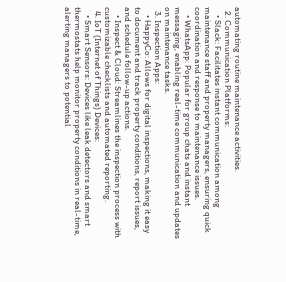automating routine maintenance activities.
  2. Communication Platforms:
    • Slack: Facilitates instant communication among maintenance staff and property managers, ensuring quick coordination and response to maintenance issues.
    • WhatsApp: Popular for group chats and instant messaging, enabling real-time communication and updates on maintenance tasks.
  3. Inspection Apps:
    • HappyCo: Allows for digital inspections, making it easy to document and track property conditions, report issues, and schedule follow-up actions.
    • Inspect & Cloud: Streamlines the inspection process with customizable checklists and automated reporting.
  4. IoT (Internet of Things) Devices:
    • Smart Sensors: Devices like leak detectors and smart thermostats help monitor property conditions in real-time, alerting managers to potential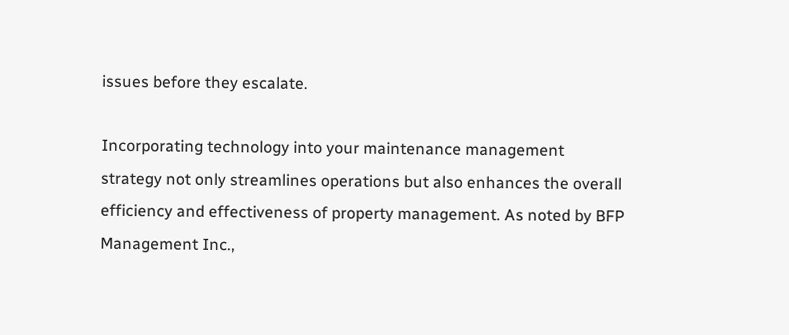issues before they escalate.

Incorporating technology into your maintenance management strategy not only streamlines operations but also enhances the overall efficiency and effectiveness of property management. As noted by BFP Management Inc.,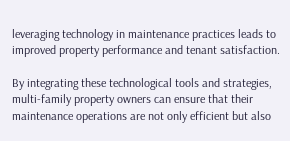leveraging technology in maintenance practices leads to improved property performance and tenant satisfaction.

By integrating these technological tools and strategies, multi-family property owners can ensure that their maintenance operations are not only efficient but also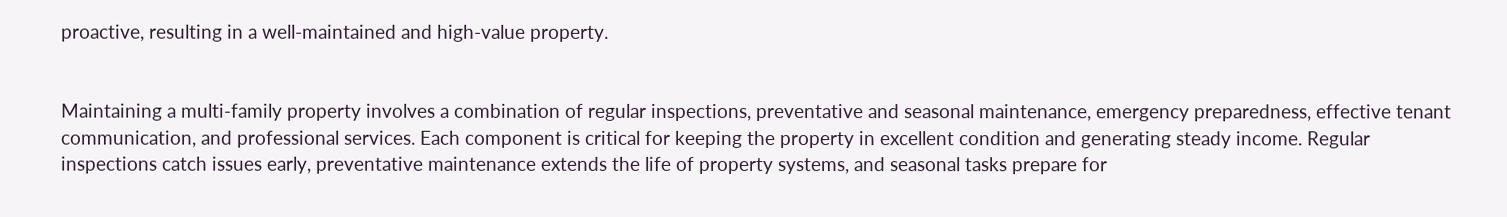proactive, resulting in a well-maintained and high-value property.


Maintaining a multi-family property involves a combination of regular inspections, preventative and seasonal maintenance, emergency preparedness, effective tenant communication, and professional services. Each component is critical for keeping the property in excellent condition and generating steady income. Regular inspections catch issues early, preventative maintenance extends the life of property systems, and seasonal tasks prepare for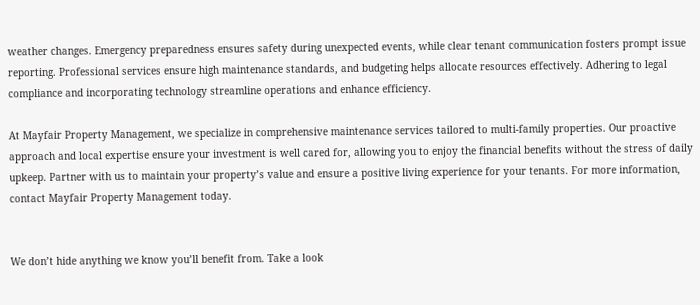weather changes. Emergency preparedness ensures safety during unexpected events, while clear tenant communication fosters prompt issue reporting. Professional services ensure high maintenance standards, and budgeting helps allocate resources effectively. Adhering to legal compliance and incorporating technology streamline operations and enhance efficiency.

At Mayfair Property Management, we specialize in comprehensive maintenance services tailored to multi-family properties. Our proactive approach and local expertise ensure your investment is well cared for, allowing you to enjoy the financial benefits without the stress of daily upkeep. Partner with us to maintain your property’s value and ensure a positive living experience for your tenants. For more information, contact Mayfair Property Management today.


We don’t hide anything we know you’ll benefit from. Take a look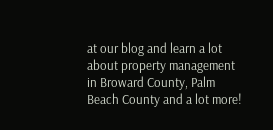at our blog and learn a lot about property management in Broward County, Palm Beach County and a lot more!